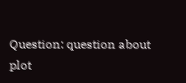Question: question about plot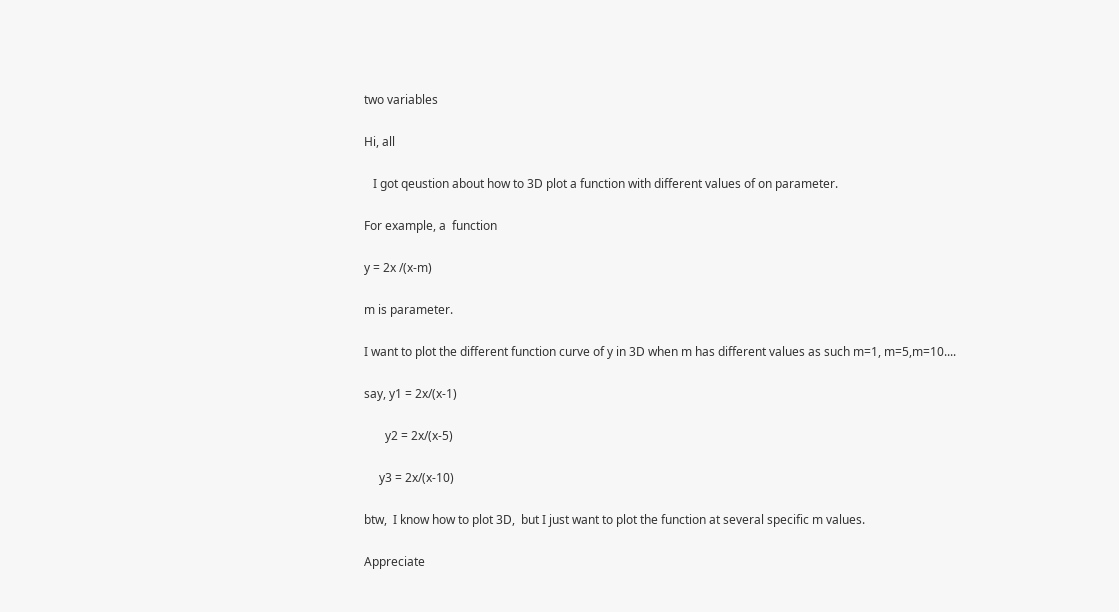two variables

Hi, all

   I got qeustion about how to 3D plot a function with different values of on parameter.

For example, a  function

y = 2x /(x-m)

m is parameter.

I want to plot the different function curve of y in 3D when m has different values as such m=1, m=5,m=10....

say, y1 = 2x/(x-1)

       y2 = 2x/(x-5)

     y3 = 2x/(x-10)

btw,  I know how to plot 3D,  but I just want to plot the function at several specific m values.

Appreciate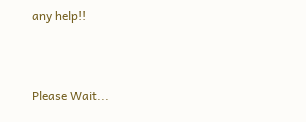any help!!



Please Wait...